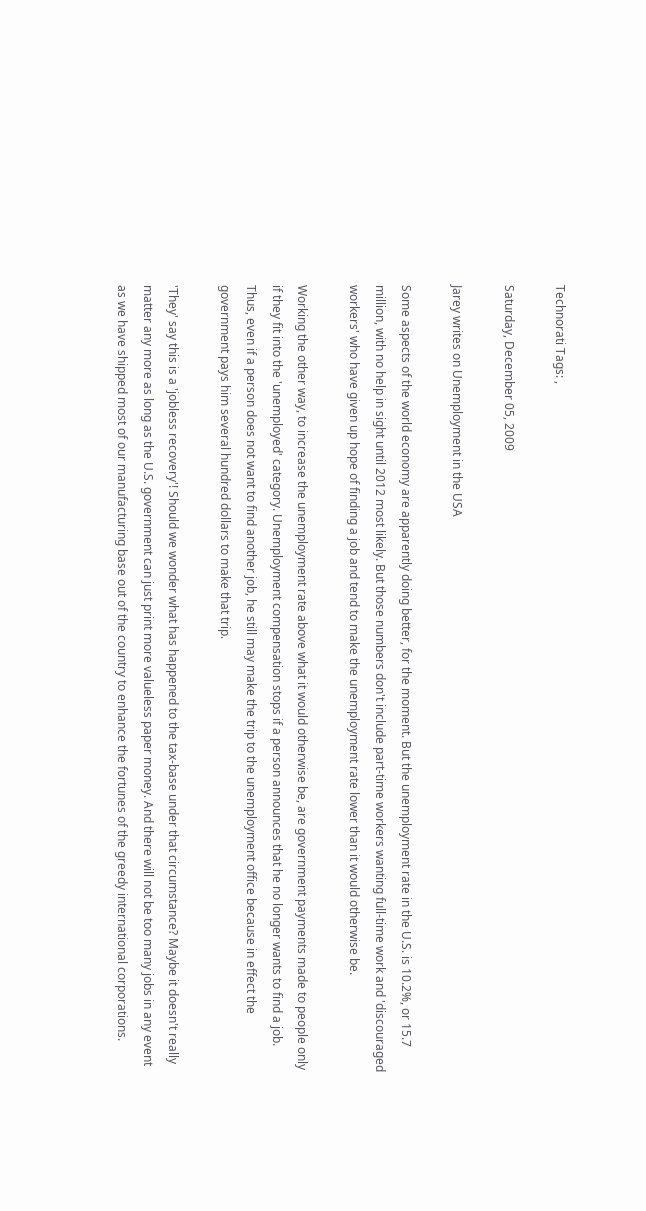Technorati Tags: ,

Saturday, December 05, 2009

Jarey writes on Unemployment in the USA

Some aspects of the world economy are apparently doing better, for the moment. But the unemployment rate in the U.S. is 10.2%, or 15.7 million, with no help in sight until 2012 most likely. But those numbers don't include part-time workers wanting full-time work and 'discouraged workers' who have given up hope of finding a job and tend to make the unemployment rate lower than it would otherwise be.

Working the other way, to increase the unemployment rate above what it would otherwise be, are government payments made to people only if they fit into the 'unemployed' category. Unemployment compensation stops if a person announces that he no longer wants to find a job. Thus, even if a person does not want to find another job, he still may make the trip to the unemployment office because in effect the government pays him several hundred dollars to make that trip.

'They' say this is a 'jobless recovery'! Should we wonder what has happened to the tax-base under that circumstance? Maybe it doesn't really matter any more as long as the U.S. government can just print more valueless paper money. And there will not be too many jobs in any event as we have shipped most of our manufacturing base out of the country to enhance the fortunes of the greedy international corporations.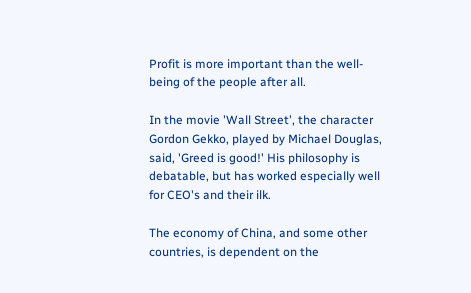Profit is more important than the well-being of the people after all.

In the movie 'Wall Street', the character Gordon Gekko, played by Michael Douglas, said, 'Greed is good!' His philosophy is debatable, but has worked especially well for CEO's and their ilk.

The economy of China, and some other countries, is dependent on the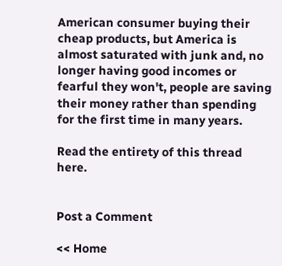American consumer buying their cheap products, but America is almost saturated with junk and, no longer having good incomes or fearful they won't, people are saving their money rather than spending for the first time in many years.

Read the entirety of this thread here.


Post a Comment

<< Home